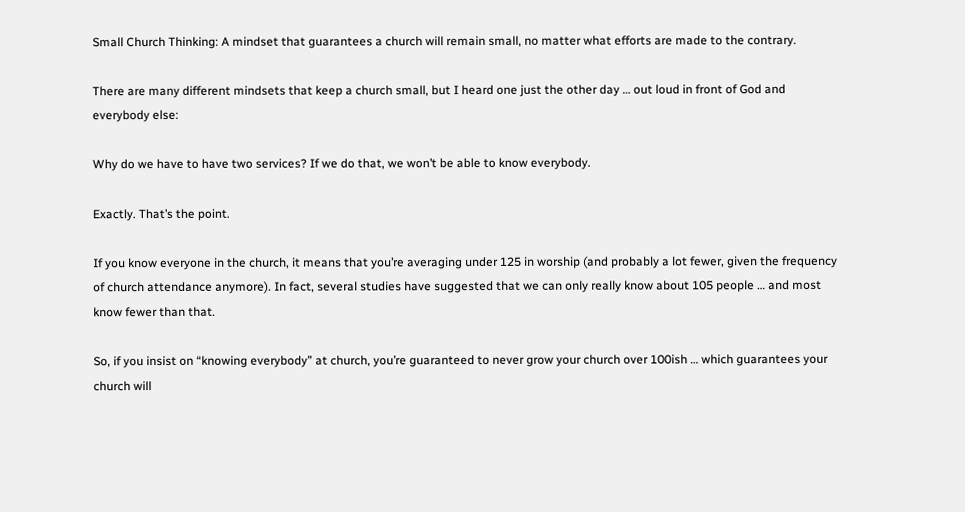Small Church Thinking: A mindset that guarantees a church will remain small, no matter what efforts are made to the contrary.

There are many different mindsets that keep a church small, but I heard one just the other day … out loud in front of God and everybody else:

Why do we have to have two services? If we do that, we won’t be able to know everybody.

Exactly. That’s the point.

If you know everyone in the church, it means that you’re averaging under 125 in worship (and probably a lot fewer, given the frequency of church attendance anymore). In fact, several studies have suggested that we can only really know about 105 people … and most know fewer than that.

So, if you insist on “knowing everybody” at church, you’re guaranteed to never grow your church over 100ish … which guarantees your church will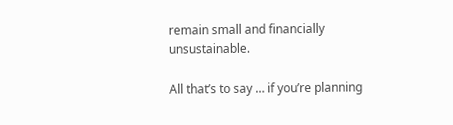remain small and financially unsustainable.

All that’s to say … if you’re planning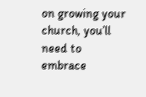on growing your church, you’ll need to embrace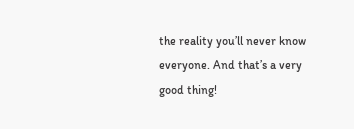the reality you’ll never know everyone. And that’s a very good thing!